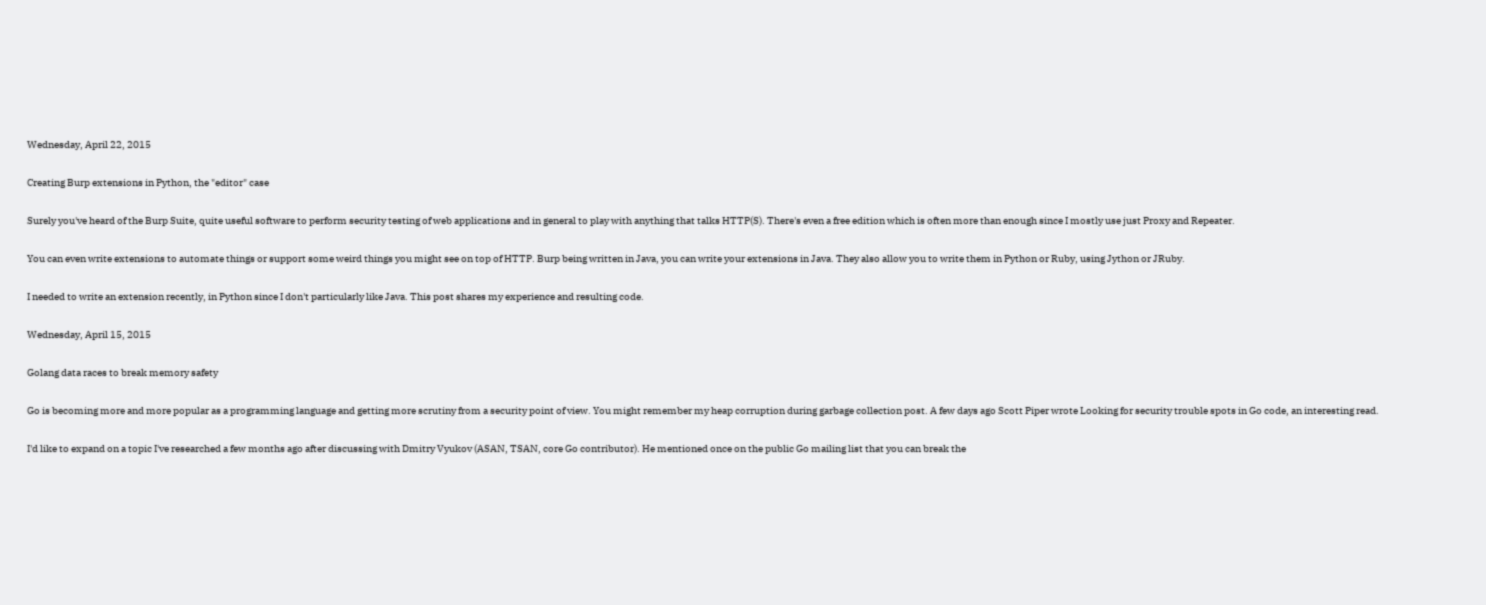Wednesday, April 22, 2015

Creating Burp extensions in Python, the "editor" case

Surely you've heard of the Burp Suite, quite useful software to perform security testing of web applications and in general to play with anything that talks HTTP(S). There's even a free edition which is often more than enough since I mostly use just Proxy and Repeater.

You can even write extensions to automate things or support some weird things you might see on top of HTTP. Burp being written in Java, you can write your extensions in Java. They also allow you to write them in Python or Ruby, using Jython or JRuby.

I needed to write an extension recently, in Python since I don't particularly like Java. This post shares my experience and resulting code.

Wednesday, April 15, 2015

Golang data races to break memory safety

Go is becoming more and more popular as a programming language and getting more scrutiny from a security point of view. You might remember my heap corruption during garbage collection post. A few days ago Scott Piper wrote Looking for security trouble spots in Go code, an interesting read.

I'd like to expand on a topic I've researched a few months ago after discussing with Dmitry Vyukov (ASAN, TSAN, core Go contributor). He mentioned once on the public Go mailing list that you can break the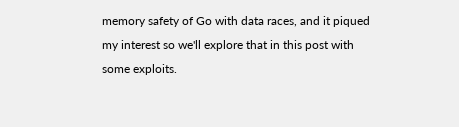memory safety of Go with data races, and it piqued my interest so we'll explore that in this post with some exploits.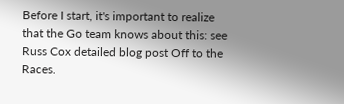Before I start, it's important to realize that the Go team knows about this: see Russ Cox detailed blog post Off to the Races.